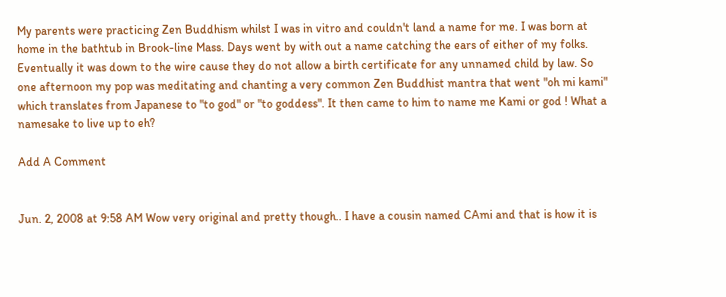My parents were practicing Zen Buddhism whilst I was in vitro and couldn't land a name for me. I was born at home in the bathtub in Brook-line Mass. Days went by with out a name catching the ears of either of my folks. Eventually it was down to the wire cause they do not allow a birth certificate for any unnamed child by law. So one afternoon my pop was meditating and chanting a very common Zen Buddhist mantra that went "oh mi kami" which translates from Japanese to "to god" or "to goddess". It then came to him to name me Kami or god ! What a namesake to live up to eh?

Add A Comment


Jun. 2, 2008 at 9:58 AM Wow very original and pretty though.. I have a cousin named CAmi and that is how it is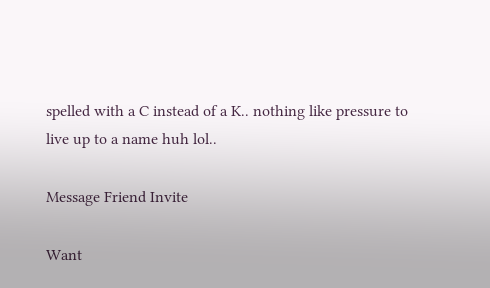spelled with a C instead of a K.. nothing like pressure to live up to a name huh lol..

Message Friend Invite

Want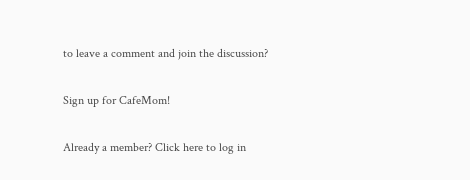to leave a comment and join the discussion?

Sign up for CafeMom!

Already a member? Click here to log in